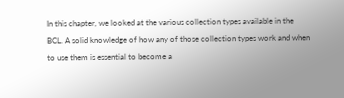In this chapter, we looked at the various collection types available in the BCL. A solid knowledge of how any of those collection types work and when to use them is essential to become a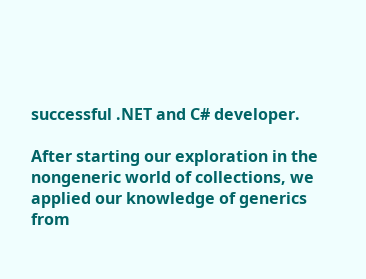successful .NET and C# developer.

After starting our exploration in the nongeneric world of collections, we applied our knowledge of generics from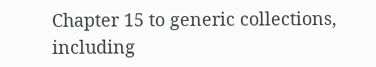Chapter 15 to generic collections, including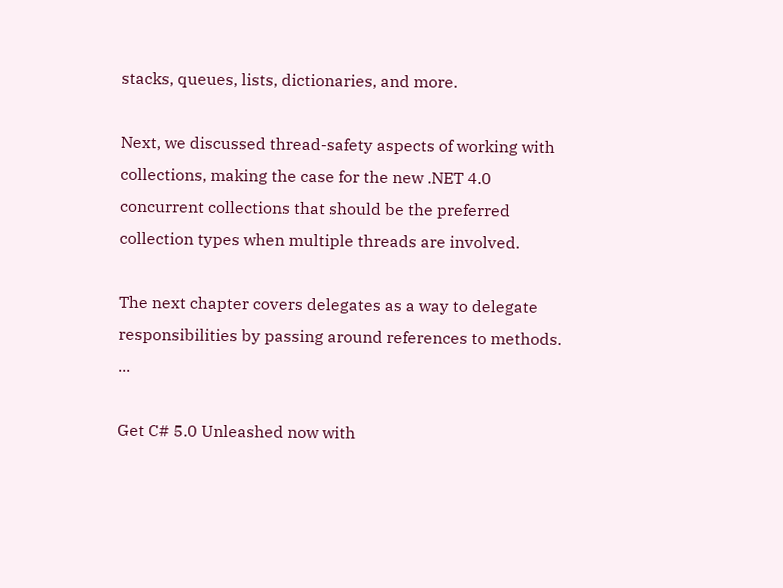stacks, queues, lists, dictionaries, and more.

Next, we discussed thread-safety aspects of working with collections, making the case for the new .NET 4.0 concurrent collections that should be the preferred collection types when multiple threads are involved.

The next chapter covers delegates as a way to delegate responsibilities by passing around references to methods. ...

Get C# 5.0 Unleashed now with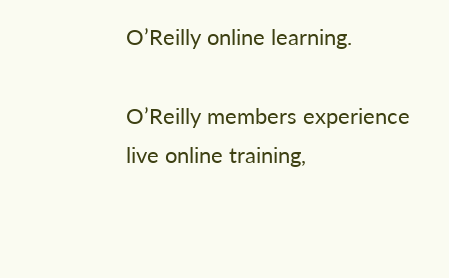O’Reilly online learning.

O’Reilly members experience live online training,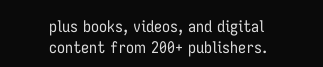plus books, videos, and digital content from 200+ publishers.